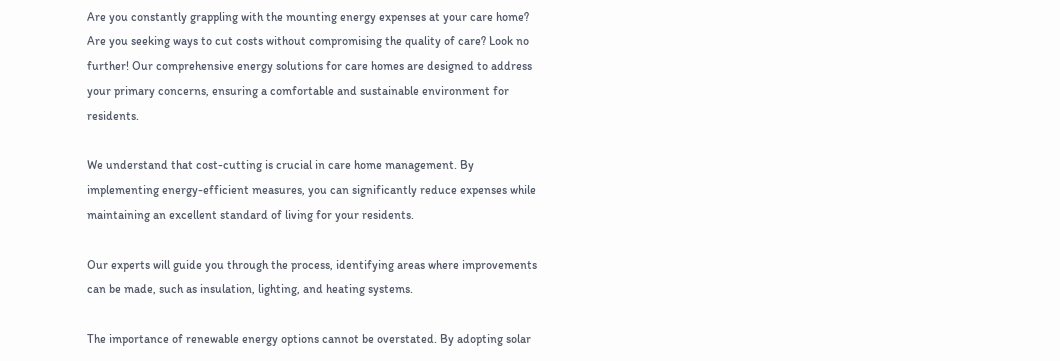Are you constantly grappling with the mounting energy expenses at your care home? Are you seeking ways to cut costs without compromising the quality of care? Look no further! Our comprehensive energy solutions for care homes are designed to address your primary concerns, ensuring a comfortable and sustainable environment for residents.

We understand that cost-cutting is crucial in care home management. By implementing energy-efficient measures, you can significantly reduce expenses while maintaining an excellent standard of living for your residents.

Our experts will guide you through the process, identifying areas where improvements can be made, such as insulation, lighting, and heating systems.

The importance of renewable energy options cannot be overstated. By adopting solar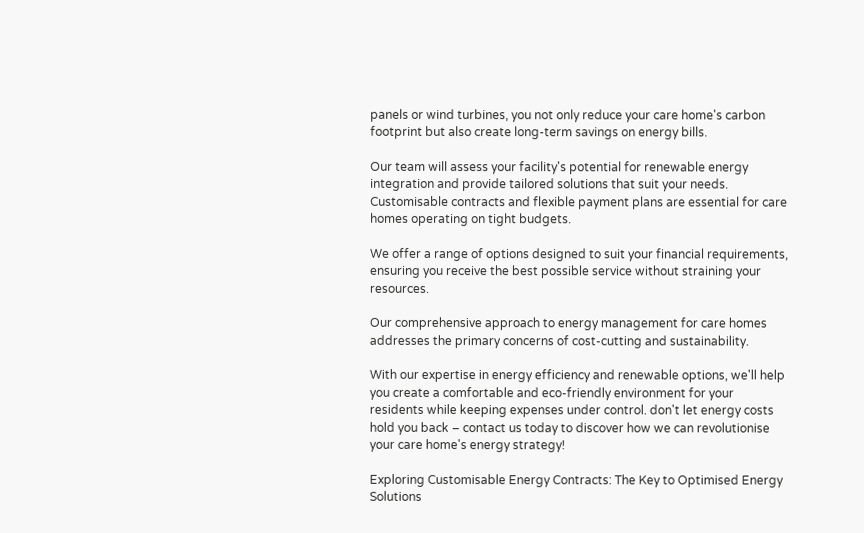panels or wind turbines, you not only reduce your care home's carbon footprint but also create long-term savings on energy bills.

Our team will assess your facility's potential for renewable energy integration and provide tailored solutions that suit your needs. Customisable contracts and flexible payment plans are essential for care homes operating on tight budgets.

We offer a range of options designed to suit your financial requirements, ensuring you receive the best possible service without straining your resources.

Our comprehensive approach to energy management for care homes addresses the primary concerns of cost-cutting and sustainability.

With our expertise in energy efficiency and renewable options, we'll help you create a comfortable and eco-friendly environment for your residents while keeping expenses under control. don't let energy costs hold you back – contact us today to discover how we can revolutionise your care home's energy strategy!

Exploring Customisable Energy Contracts: The Key to Optimised Energy Solutions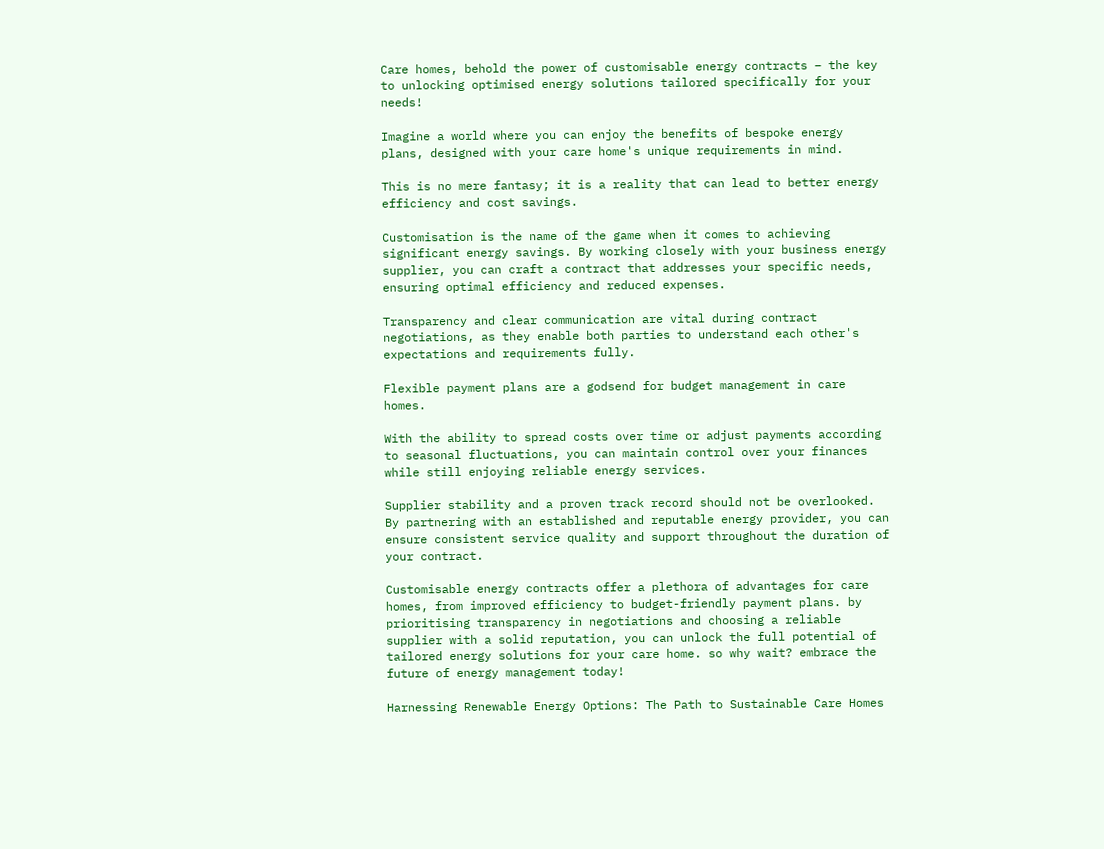Care homes, behold the power of customisable energy contracts – the key to unlocking optimised energy solutions tailored specifically for your needs!

Imagine a world where you can enjoy the benefits of bespoke energy plans, designed with your care home's unique requirements in mind.

This is no mere fantasy; it is a reality that can lead to better energy efficiency and cost savings.

Customisation is the name of the game when it comes to achieving significant energy savings. By working closely with your business energy supplier, you can craft a contract that addresses your specific needs, ensuring optimal efficiency and reduced expenses.

Transparency and clear communication are vital during contract negotiations, as they enable both parties to understand each other's expectations and requirements fully.

Flexible payment plans are a godsend for budget management in care homes.

With the ability to spread costs over time or adjust payments according to seasonal fluctuations, you can maintain control over your finances while still enjoying reliable energy services.

Supplier stability and a proven track record should not be overlooked. By partnering with an established and reputable energy provider, you can ensure consistent service quality and support throughout the duration of your contract.

Customisable energy contracts offer a plethora of advantages for care homes, from improved efficiency to budget-friendly payment plans. by prioritising transparency in negotiations and choosing a reliable supplier with a solid reputation, you can unlock the full potential of tailored energy solutions for your care home. so why wait? embrace the future of energy management today!

Harnessing Renewable Energy Options: The Path to Sustainable Care Homes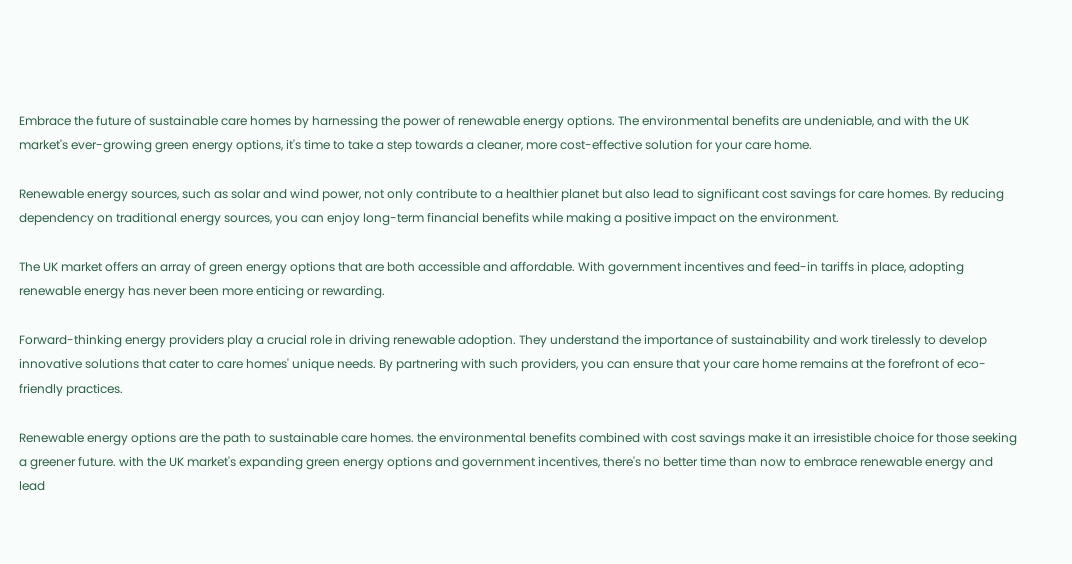Embrace the future of sustainable care homes by harnessing the power of renewable energy options. The environmental benefits are undeniable, and with the UK market's ever-growing green energy options, it's time to take a step towards a cleaner, more cost-effective solution for your care home.

Renewable energy sources, such as solar and wind power, not only contribute to a healthier planet but also lead to significant cost savings for care homes. By reducing dependency on traditional energy sources, you can enjoy long-term financial benefits while making a positive impact on the environment.

The UK market offers an array of green energy options that are both accessible and affordable. With government incentives and feed-in tariffs in place, adopting renewable energy has never been more enticing or rewarding.

Forward-thinking energy providers play a crucial role in driving renewable adoption. They understand the importance of sustainability and work tirelessly to develop innovative solutions that cater to care homes' unique needs. By partnering with such providers, you can ensure that your care home remains at the forefront of eco-friendly practices.

Renewable energy options are the path to sustainable care homes. the environmental benefits combined with cost savings make it an irresistible choice for those seeking a greener future. with the UK market's expanding green energy options and government incentives, there's no better time than now to embrace renewable energy and lead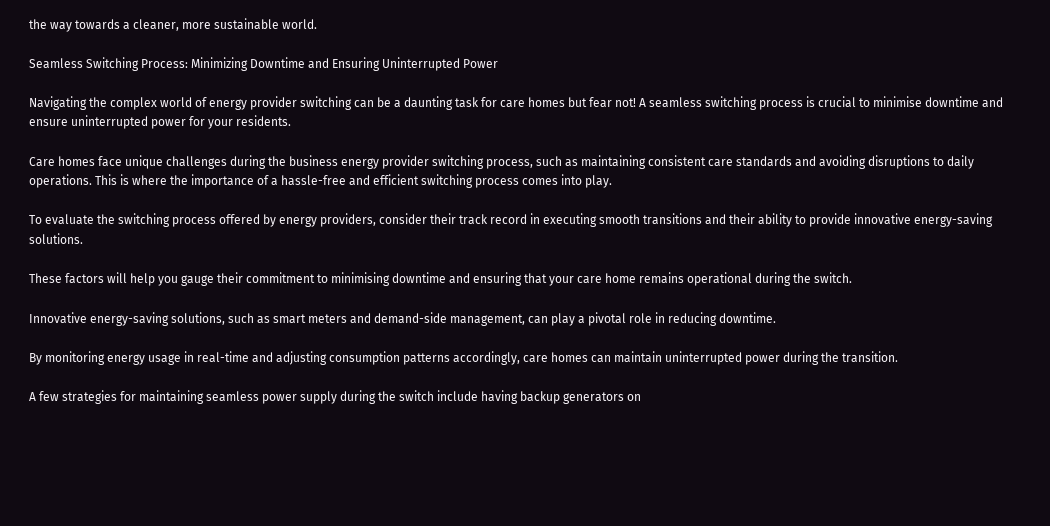the way towards a cleaner, more sustainable world.

Seamless Switching Process: Minimizing Downtime and Ensuring Uninterrupted Power

Navigating the complex world of energy provider switching can be a daunting task for care homes but fear not! A seamless switching process is crucial to minimise downtime and ensure uninterrupted power for your residents.

Care homes face unique challenges during the business energy provider switching process, such as maintaining consistent care standards and avoiding disruptions to daily operations. This is where the importance of a hassle-free and efficient switching process comes into play.

To evaluate the switching process offered by energy providers, consider their track record in executing smooth transitions and their ability to provide innovative energy-saving solutions.

These factors will help you gauge their commitment to minimising downtime and ensuring that your care home remains operational during the switch.

Innovative energy-saving solutions, such as smart meters and demand-side management, can play a pivotal role in reducing downtime.

By monitoring energy usage in real-time and adjusting consumption patterns accordingly, care homes can maintain uninterrupted power during the transition.

A few strategies for maintaining seamless power supply during the switch include having backup generators on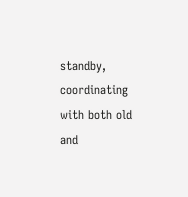standby, coordinating with both old and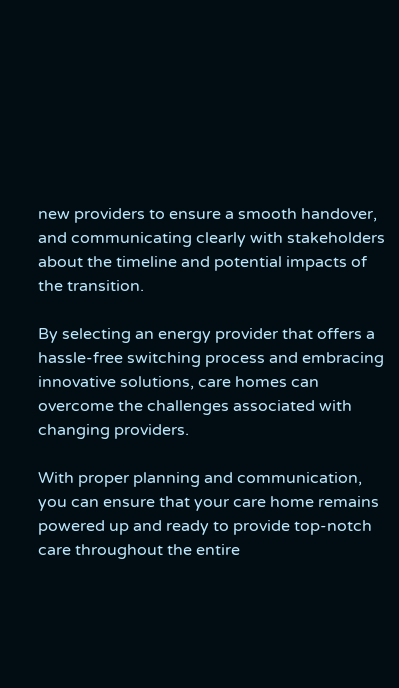new providers to ensure a smooth handover, and communicating clearly with stakeholders about the timeline and potential impacts of the transition.

By selecting an energy provider that offers a hassle-free switching process and embracing innovative solutions, care homes can overcome the challenges associated with changing providers.

With proper planning and communication, you can ensure that your care home remains powered up and ready to provide top-notch care throughout the entire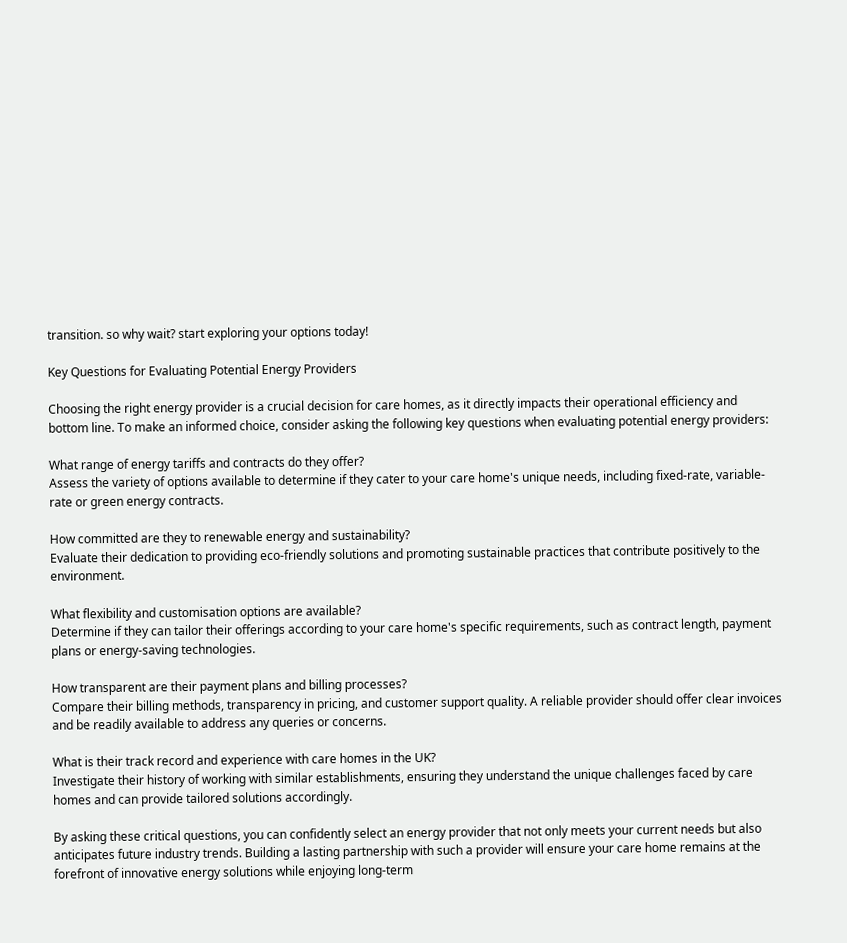transition. so why wait? start exploring your options today!

Key Questions for Evaluating Potential Energy Providers

Choosing the right energy provider is a crucial decision for care homes, as it directly impacts their operational efficiency and bottom line. To make an informed choice, consider asking the following key questions when evaluating potential energy providers:

What range of energy tariffs and contracts do they offer?
Assess the variety of options available to determine if they cater to your care home's unique needs, including fixed-rate, variable-rate or green energy contracts.

How committed are they to renewable energy and sustainability?
Evaluate their dedication to providing eco-friendly solutions and promoting sustainable practices that contribute positively to the environment.

What flexibility and customisation options are available?
Determine if they can tailor their offerings according to your care home's specific requirements, such as contract length, payment plans or energy-saving technologies.

How transparent are their payment plans and billing processes?
Compare their billing methods, transparency in pricing, and customer support quality. A reliable provider should offer clear invoices and be readily available to address any queries or concerns.

What is their track record and experience with care homes in the UK?
Investigate their history of working with similar establishments, ensuring they understand the unique challenges faced by care homes and can provide tailored solutions accordingly.

By asking these critical questions, you can confidently select an energy provider that not only meets your current needs but also anticipates future industry trends. Building a lasting partnership with such a provider will ensure your care home remains at the forefront of innovative energy solutions while enjoying long-term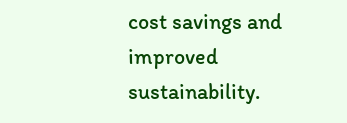cost savings and improved sustainability.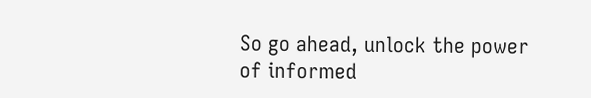So go ahead, unlock the power of informed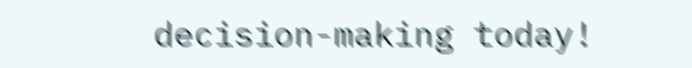decision-making today!